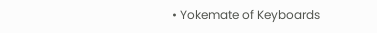• Yokemate of Keyboards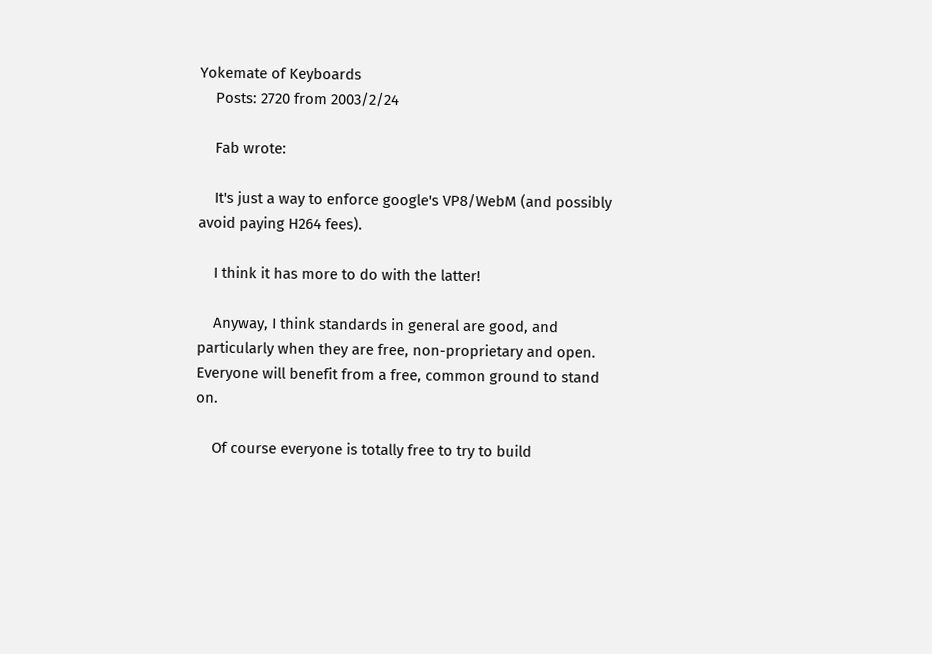Yokemate of Keyboards
    Posts: 2720 from 2003/2/24

    Fab wrote:

    It's just a way to enforce google's VP8/WebM (and possibly avoid paying H264 fees).

    I think it has more to do with the latter!

    Anyway, I think standards in general are good, and particularly when they are free, non-proprietary and open. Everyone will benefit from a free, common ground to stand on.

    Of course everyone is totally free to try to build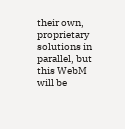their own, proprietary solutions in parallel, but this WebM will be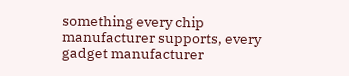something every chip manufacturer supports, every gadget manufacturer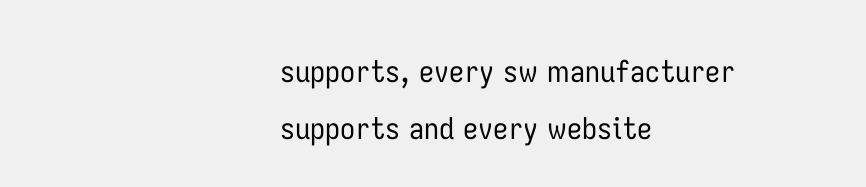supports, every sw manufacturer supports and every website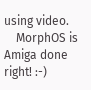using video.
    MorphOS is Amiga done right! :-)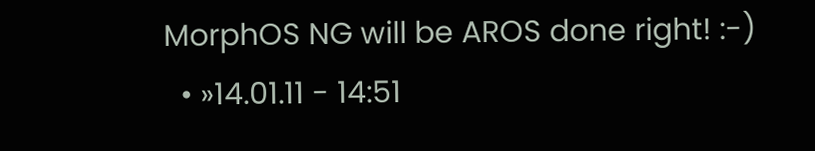MorphOS NG will be AROS done right! :-)
  • »14.01.11 - 14:51